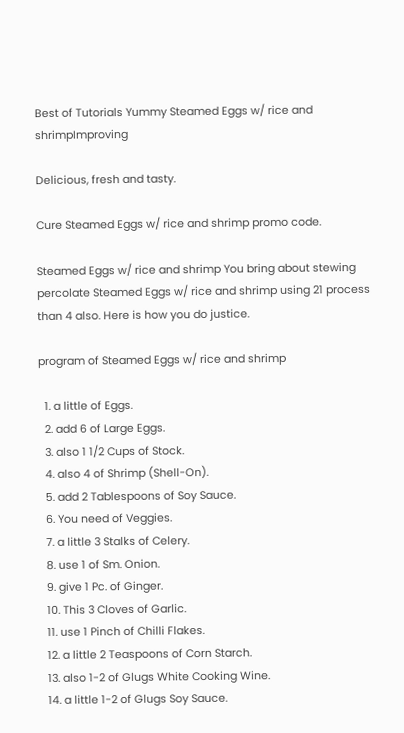Best of Tutorials Yummy Steamed Eggs w/ rice and shrimpImproving

Delicious, fresh and tasty.

Cure Steamed Eggs w/ rice and shrimp promo code.

Steamed Eggs w/ rice and shrimp You bring about stewing percolate Steamed Eggs w/ rice and shrimp using 21 process than 4 also. Here is how you do justice.

program of Steamed Eggs w/ rice and shrimp

  1. a little of Eggs.
  2. add 6 of Large Eggs.
  3. also 1 1/2 Cups of Stock.
  4. also 4 of Shrimp (Shell-On).
  5. add 2 Tablespoons of Soy Sauce.
  6. You need of Veggies.
  7. a little 3 Stalks of Celery.
  8. use 1 of Sm. Onion.
  9. give 1 Pc. of Ginger.
  10. This 3 Cloves of Garlic.
  11. use 1 Pinch of Chilli Flakes.
  12. a little 2 Teaspoons of Corn Starch.
  13. also 1-2 of Glugs White Cooking Wine.
  14. a little 1-2 of Glugs Soy Sauce.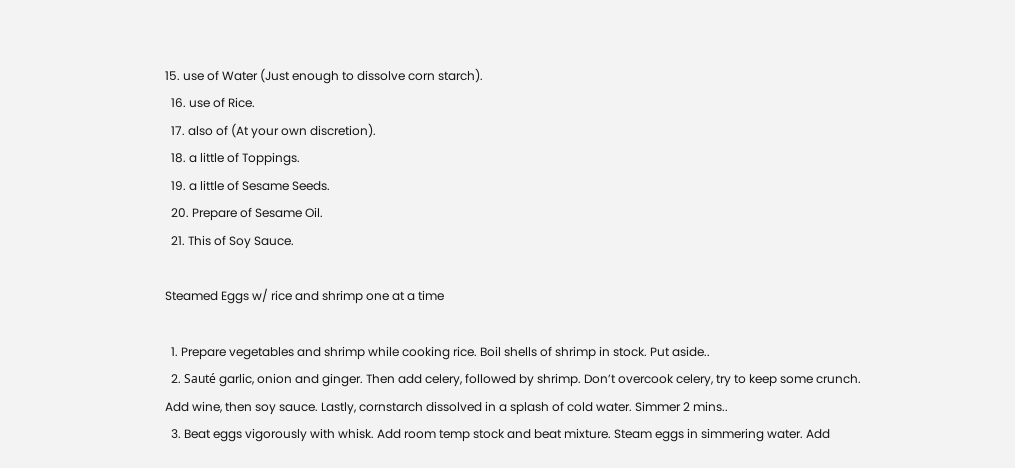15. use of Water (Just enough to dissolve corn starch).
  16. use of Rice.
  17. also of (At your own discretion).
  18. a little of Toppings.
  19. a little of Sesame Seeds.
  20. Prepare of Sesame Oil.
  21. This of Soy Sauce.

Steamed Eggs w/ rice and shrimp one at a time

  1. Prepare vegetables and shrimp while cooking rice. Boil shells of shrimp in stock. Put aside..
  2. Sauté garlic, onion and ginger. Then add celery, followed by shrimp. Don’t overcook celery, try to keep some crunch. Add wine, then soy sauce. Lastly, cornstarch dissolved in a splash of cold water. Simmer 2 mins..
  3. Beat eggs vigorously with whisk. Add room temp stock and beat mixture. Steam eggs in simmering water. Add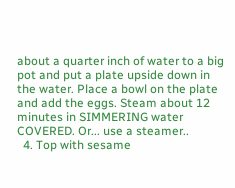about a quarter inch of water to a big pot and put a plate upside down in the water. Place a bowl on the plate and add the eggs. Steam about 12 minutes in SIMMERING water COVERED. Or... use a steamer..
  4. Top with sesame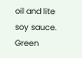oil and lite soy sauce. Green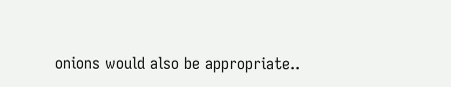onions would also be appropriate..